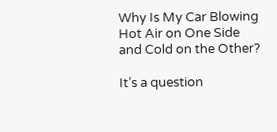Why Is My Car Blowing Hot Air on One Side and Cold on the Other?

It’s a question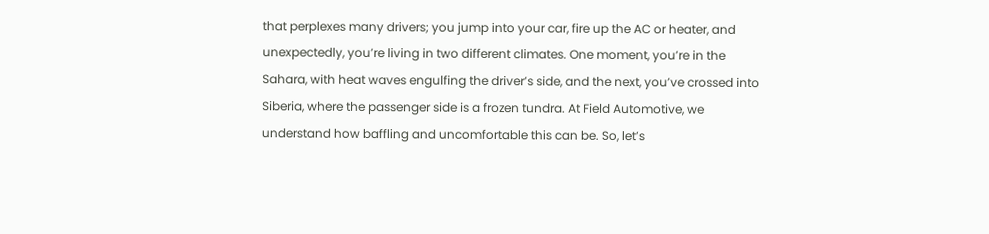that perplexes many drivers; you jump into your car, fire up the AC or heater, and unexpectedly, you’re living in two different climates. One moment, you’re in the Sahara, with heat waves engulfing the driver’s side, and the next, you’ve crossed into Siberia, where the passenger side is a frozen tundra. At Field Automotive, we understand how baffling and uncomfortable this can be. So, let’s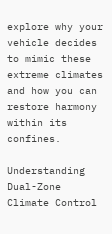explore why your vehicle decides to mimic these extreme climates and how you can restore harmony within its confines.

Understanding Dual-Zone Climate Control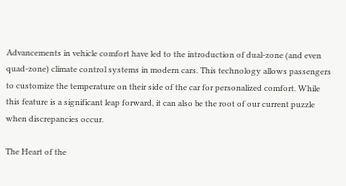Advancements in vehicle comfort have led to the introduction of dual-zone (and even quad-zone) climate control systems in modern cars. This technology allows passengers to customize the temperature on their side of the car for personalized comfort. While this feature is a significant leap forward, it can also be the root of our current puzzle when discrepancies occur.

The Heart of the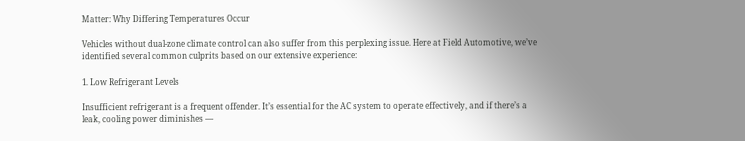Matter: Why Differing Temperatures Occur

Vehicles without dual-zone climate control can also suffer from this perplexing issue. Here at Field Automotive, we’ve identified several common culprits based on our extensive experience:

1. Low Refrigerant Levels

Insufficient refrigerant is a frequent offender. It’s essential for the AC system to operate effectively, and if there’s a leak, cooling power diminishes —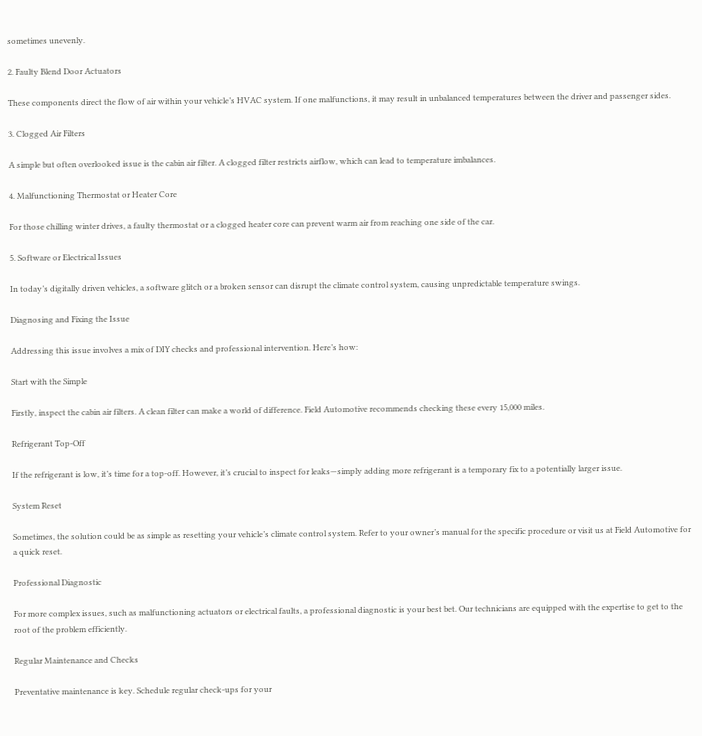sometimes unevenly.

2. Faulty Blend Door Actuators

These components direct the flow of air within your vehicle’s HVAC system. If one malfunctions, it may result in unbalanced temperatures between the driver and passenger sides.

3. Clogged Air Filters

A simple but often overlooked issue is the cabin air filter. A clogged filter restricts airflow, which can lead to temperature imbalances.

4. Malfunctioning Thermostat or Heater Core

For those chilling winter drives, a faulty thermostat or a clogged heater core can prevent warm air from reaching one side of the car.

5. Software or Electrical Issues

In today’s digitally driven vehicles, a software glitch or a broken sensor can disrupt the climate control system, causing unpredictable temperature swings.

Diagnosing and Fixing the Issue

Addressing this issue involves a mix of DIY checks and professional intervention. Here’s how:

Start with the Simple

Firstly, inspect the cabin air filters. A clean filter can make a world of difference. Field Automotive recommends checking these every 15,000 miles.

Refrigerant Top-Off

If the refrigerant is low, it’s time for a top-off. However, it’s crucial to inspect for leaks—simply adding more refrigerant is a temporary fix to a potentially larger issue.

System Reset

Sometimes, the solution could be as simple as resetting your vehicle’s climate control system. Refer to your owner’s manual for the specific procedure or visit us at Field Automotive for a quick reset.

Professional Diagnostic

For more complex issues, such as malfunctioning actuators or electrical faults, a professional diagnostic is your best bet. Our technicians are equipped with the expertise to get to the root of the problem efficiently.

Regular Maintenance and Checks

Preventative maintenance is key. Schedule regular check-ups for your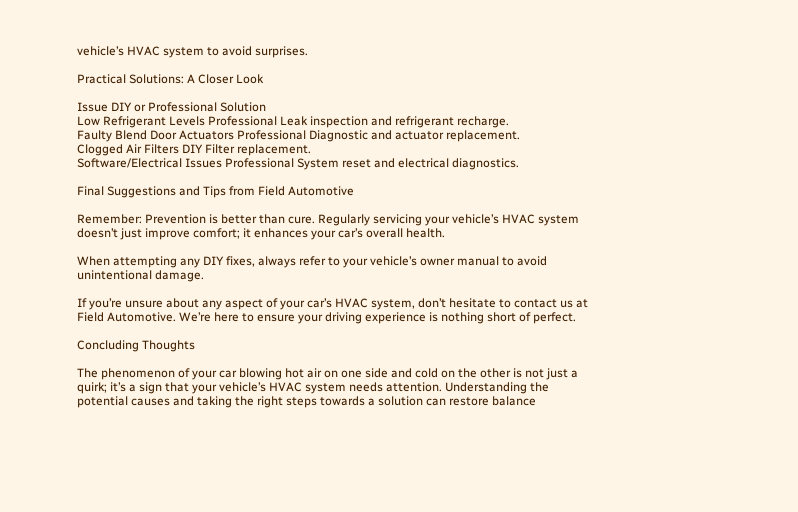vehicle’s HVAC system to avoid surprises.

Practical Solutions: A Closer Look

Issue DIY or Professional Solution
Low Refrigerant Levels Professional Leak inspection and refrigerant recharge.
Faulty Blend Door Actuators Professional Diagnostic and actuator replacement.
Clogged Air Filters DIY Filter replacement.
Software/Electrical Issues Professional System reset and electrical diagnostics.

Final Suggestions and Tips from Field Automotive

Remember: Prevention is better than cure. Regularly servicing your vehicle’s HVAC system doesn’t just improve comfort; it enhances your car’s overall health.

When attempting any DIY fixes, always refer to your vehicle’s owner manual to avoid unintentional damage.

If you’re unsure about any aspect of your car’s HVAC system, don’t hesitate to contact us at Field Automotive. We’re here to ensure your driving experience is nothing short of perfect.

Concluding Thoughts

The phenomenon of your car blowing hot air on one side and cold on the other is not just a quirk; it’s a sign that your vehicle’s HVAC system needs attention. Understanding the potential causes and taking the right steps towards a solution can restore balance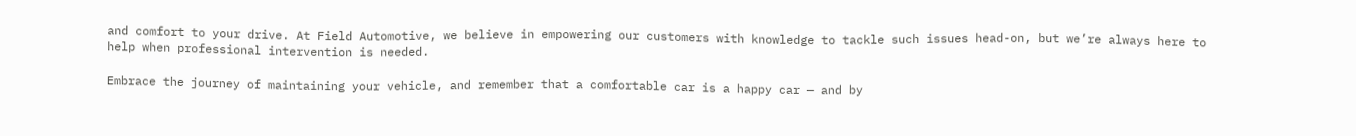and comfort to your drive. At Field Automotive, we believe in empowering our customers with knowledge to tackle such issues head-on, but we’re always here to help when professional intervention is needed.

Embrace the journey of maintaining your vehicle, and remember that a comfortable car is a happy car — and by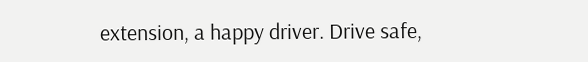extension, a happy driver. Drive safe,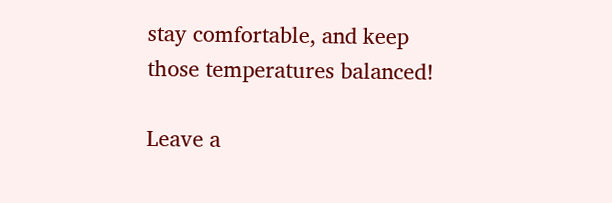stay comfortable, and keep those temperatures balanced!

Leave a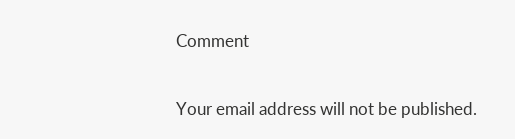Comment

Your email address will not be published.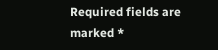Required fields are marked *